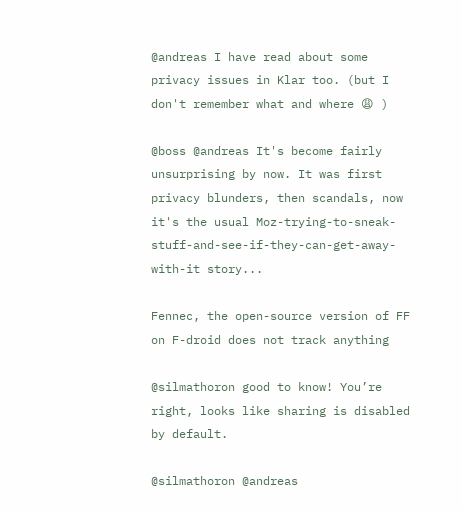@andreas I have read about some privacy issues in Klar too. (but I don't remember what and where 😩 )

@boss @andreas It's become fairly unsurprising by now. It was first privacy blunders, then scandals, now it's the usual Moz-trying-to-sneak-stuff-and-see-if-they-can-get-away-with-it story...

Fennec, the open-source version of FF on F-droid does not track anything

@silmathoron good to know! You’re right, looks like sharing is disabled by default.

@silmathoron @andreas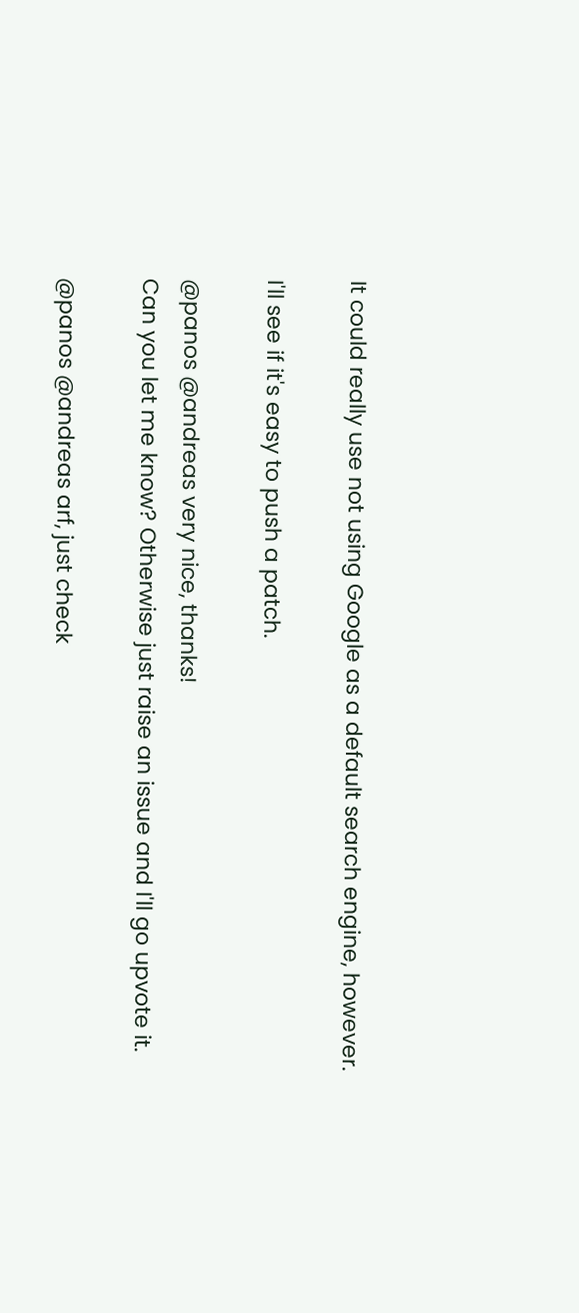It could really use not using Google as a default search engine, however.

I'll see if it's easy to push a patch.

@panos @andreas very nice, thanks!
Can you let me know? Otherwise just raise an issue and I'll go upvote it.

@panos @andreas arf, just check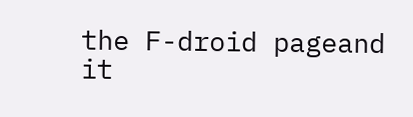the F-droid pageand it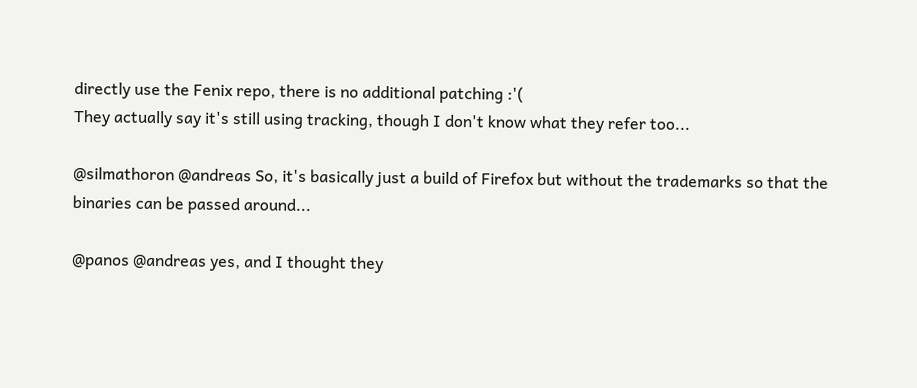directly use the Fenix repo, there is no additional patching :'(
They actually say it's still using tracking, though I don't know what they refer too...

@silmathoron @andreas So, it's basically just a build of Firefox but without the trademarks so that the binaries can be passed around...

@panos @andreas yes, and I thought they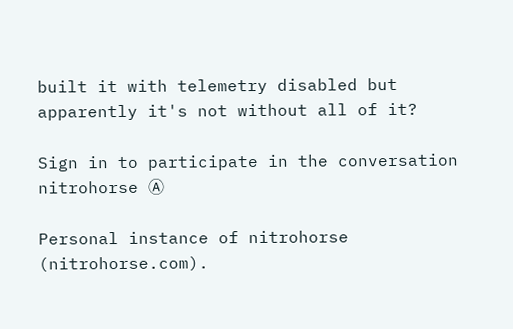built it with telemetry disabled but apparently it's not without all of it?

Sign in to participate in the conversation
nitrohorse Ⓐ

Personal instance of nitrohorse (nitrohorse.com).